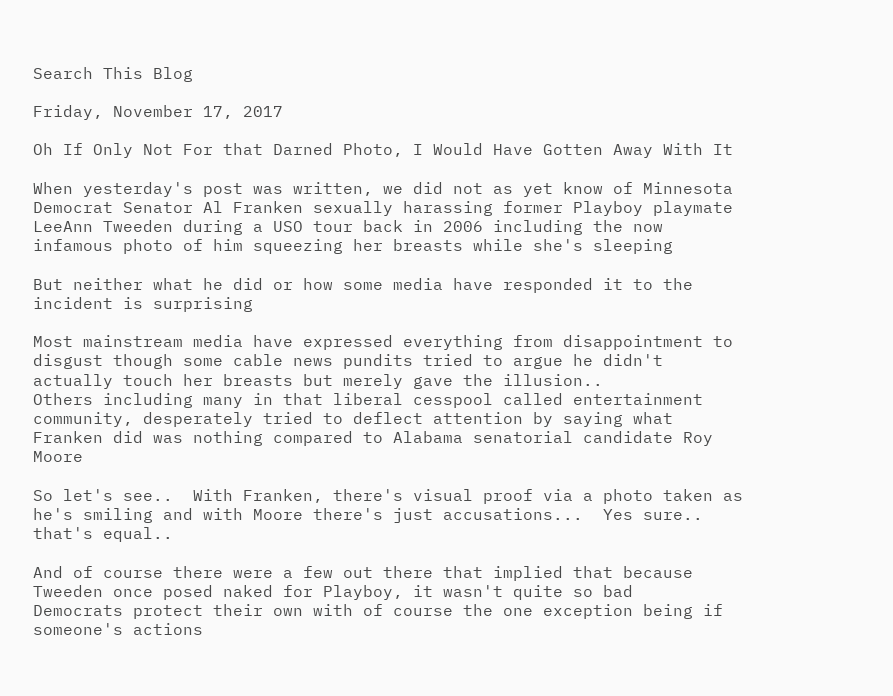Search This Blog

Friday, November 17, 2017

Oh If Only Not For that Darned Photo, I Would Have Gotten Away With It

When yesterday's post was written, we did not as yet know of Minnesota Democrat Senator Al Franken sexually harassing former Playboy playmate LeeAnn Tweeden during a USO tour back in 2006 including the now infamous photo of him squeezing her breasts while she's sleeping

But neither what he did or how some media have responded it to the incident is surprising

Most mainstream media have expressed everything from disappointment to disgust though some cable news pundits tried to argue he didn't actually touch her breasts but merely gave the illusion..
Others including many in that liberal cesspool called entertainment community, desperately tried to deflect attention by saying what Franken did was nothing compared to Alabama senatorial candidate Roy Moore

So let's see..  With Franken, there's visual proof via a photo taken as he's smiling and with Moore there's just accusations...  Yes sure.. that's equal..

And of course there were a few out there that implied that because Tweeden once posed naked for Playboy, it wasn't quite so bad
Democrats protect their own with of course the one exception being if someone's actions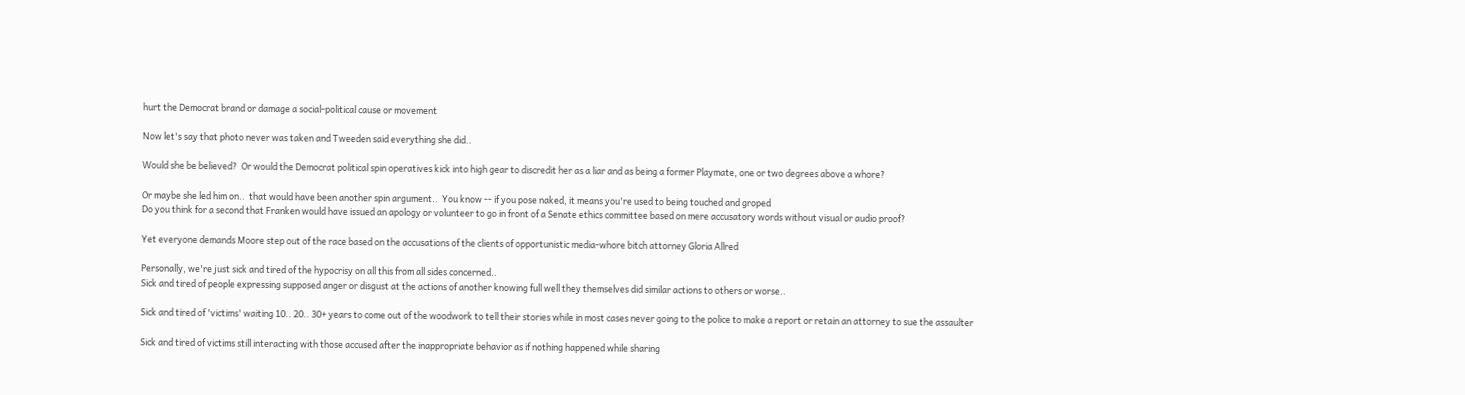hurt the Democrat brand or damage a social-political cause or movement

Now let's say that photo never was taken and Tweeden said everything she did..

Would she be believed?  Or would the Democrat political spin operatives kick into high gear to discredit her as a liar and as being a former Playmate, one or two degrees above a whore?

Or maybe she led him on..  that would have been another spin argument..  You know -- if you pose naked, it means you're used to being touched and groped
Do you think for a second that Franken would have issued an apology or volunteer to go in front of a Senate ethics committee based on mere accusatory words without visual or audio proof?

Yet everyone demands Moore step out of the race based on the accusations of the clients of opportunistic media-whore bitch attorney Gloria Allred

Personally, we're just sick and tired of the hypocrisy on all this from all sides concerned..
Sick and tired of people expressing supposed anger or disgust at the actions of another knowing full well they themselves did similar actions to others or worse..

Sick and tired of 'victims' waiting 10.. 20.. 30+ years to come out of the woodwork to tell their stories while in most cases never going to the police to make a report or retain an attorney to sue the assaulter

Sick and tired of victims still interacting with those accused after the inappropriate behavior as if nothing happened while sharing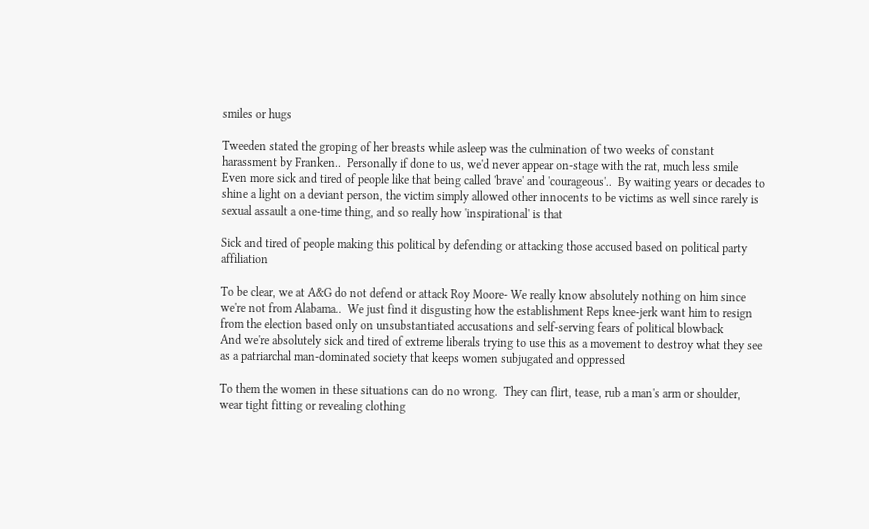smiles or hugs

Tweeden stated the groping of her breasts while asleep was the culmination of two weeks of constant harassment by Franken..  Personally if done to us, we'd never appear on-stage with the rat, much less smile
Even more sick and tired of people like that being called 'brave' and 'courageous'..  By waiting years or decades to shine a light on a deviant person, the victim simply allowed other innocents to be victims as well since rarely is sexual assault a one-time thing, and so really how 'inspirational' is that

Sick and tired of people making this political by defending or attacking those accused based on political party affiliation

To be clear, we at A&G do not defend or attack Roy Moore- We really know absolutely nothing on him since we're not from Alabama..  We just find it disgusting how the establishment Reps knee-jerk want him to resign from the election based only on unsubstantiated accusations and self-serving fears of political blowback
And we're absolutely sick and tired of extreme liberals trying to use this as a movement to destroy what they see as a patriarchal man-dominated society that keeps women subjugated and oppressed

To them the women in these situations can do no wrong.  They can flirt, tease, rub a man's arm or shoulder, wear tight fitting or revealing clothing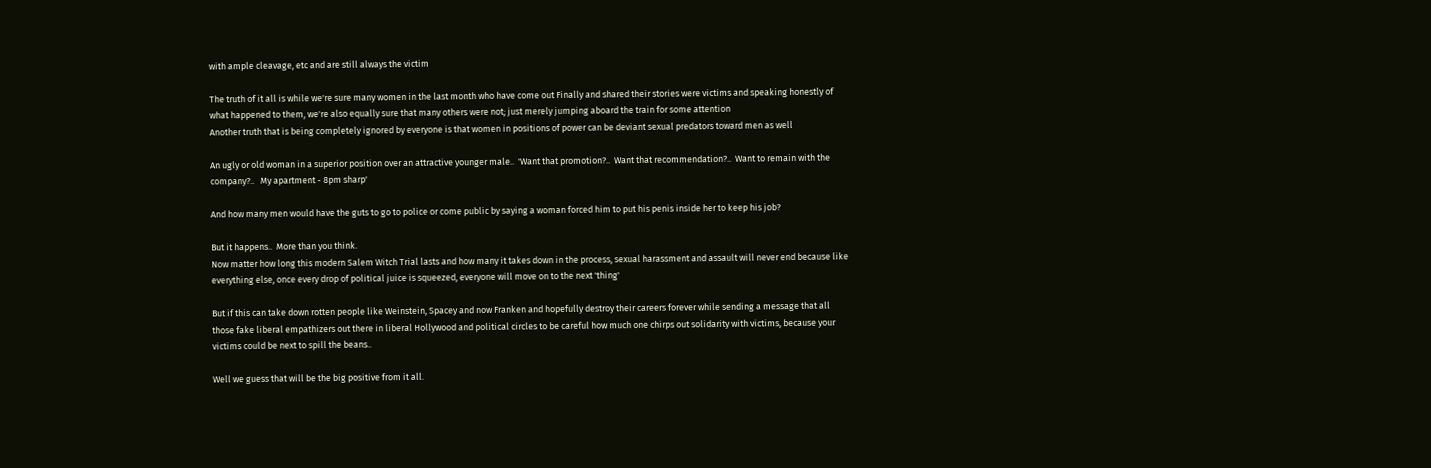with ample cleavage, etc and are still always the victim

The truth of it all is while we're sure many women in the last month who have come out Finally and shared their stories were victims and speaking honestly of what happened to them, we're also equally sure that many others were not; just merely jumping aboard the train for some attention
Another truth that is being completely ignored by everyone is that women in positions of power can be deviant sexual predators toward men as well

An ugly or old woman in a superior position over an attractive younger male..  'Want that promotion?..  Want that recommendation?..  Want to remain with the company?..   My apartment - 8pm sharp'

And how many men would have the guts to go to police or come public by saying a woman forced him to put his penis inside her to keep his job?

But it happens..  More than you think.
Now matter how long this modern Salem Witch Trial lasts and how many it takes down in the process, sexual harassment and assault will never end because like everything else, once every drop of political juice is squeezed, everyone will move on to the next 'thing'

But if this can take down rotten people like Weinstein, Spacey and now Franken and hopefully destroy their careers forever while sending a message that all those fake liberal empathizers out there in liberal Hollywood and political circles to be careful how much one chirps out solidarity with victims, because your victims could be next to spill the beans..

Well we guess that will be the big positive from it all.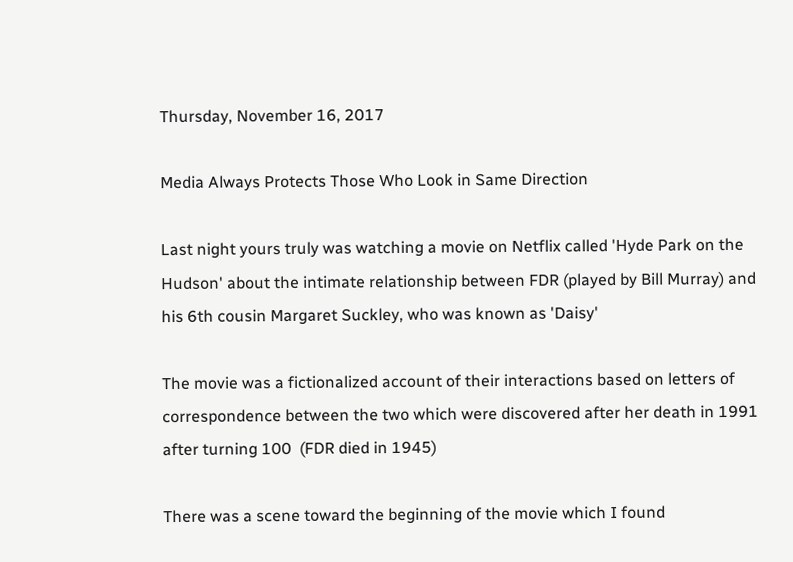Thursday, November 16, 2017

Media Always Protects Those Who Look in Same Direction

Last night yours truly was watching a movie on Netflix called 'Hyde Park on the Hudson' about the intimate relationship between FDR (played by Bill Murray) and his 6th cousin Margaret Suckley, who was known as 'Daisy'

The movie was a fictionalized account of their interactions based on letters of correspondence between the two which were discovered after her death in 1991 after turning 100  (FDR died in 1945)

There was a scene toward the beginning of the movie which I found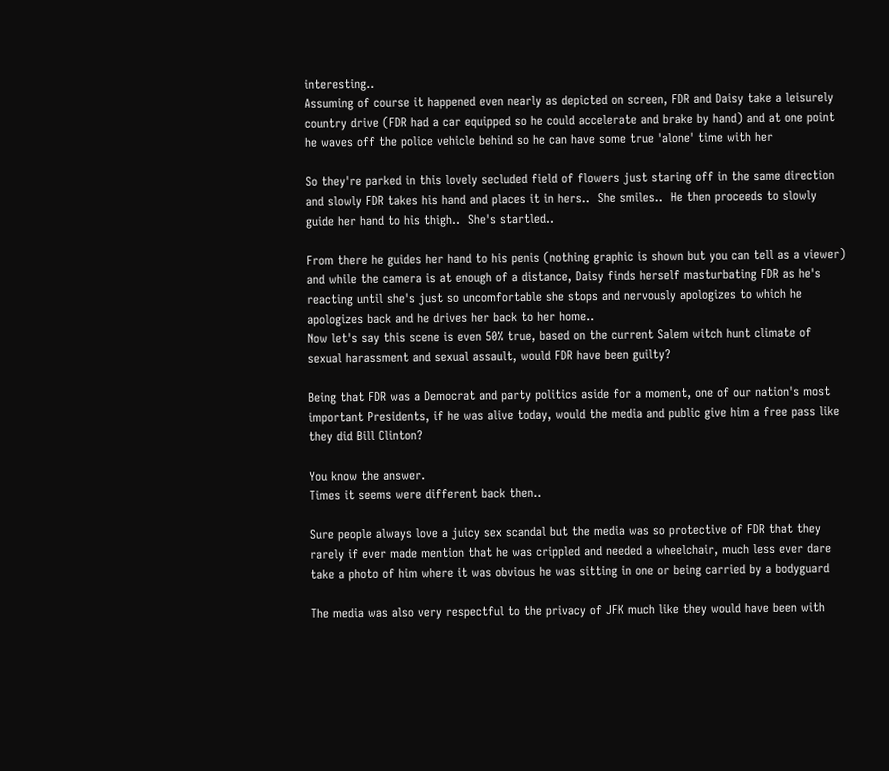interesting..
Assuming of course it happened even nearly as depicted on screen, FDR and Daisy take a leisurely country drive (FDR had a car equipped so he could accelerate and brake by hand) and at one point he waves off the police vehicle behind so he can have some true 'alone' time with her

So they're parked in this lovely secluded field of flowers just staring off in the same direction and slowly FDR takes his hand and places it in hers..  She smiles..  He then proceeds to slowly guide her hand to his thigh..  She's startled..

From there he guides her hand to his penis (nothing graphic is shown but you can tell as a viewer) and while the camera is at enough of a distance, Daisy finds herself masturbating FDR as he's reacting until she's just so uncomfortable she stops and nervously apologizes to which he apologizes back and he drives her back to her home..
Now let's say this scene is even 50% true, based on the current Salem witch hunt climate of sexual harassment and sexual assault, would FDR have been guilty?

Being that FDR was a Democrat and party politics aside for a moment, one of our nation's most important Presidents, if he was alive today, would the media and public give him a free pass like they did Bill Clinton?

You know the answer.
Times it seems were different back then..

Sure people always love a juicy sex scandal but the media was so protective of FDR that they rarely if ever made mention that he was crippled and needed a wheelchair, much less ever dare take a photo of him where it was obvious he was sitting in one or being carried by a bodyguard

The media was also very respectful to the privacy of JFK much like they would have been with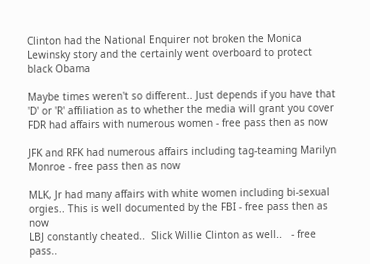Clinton had the National Enquirer not broken the Monica Lewinsky story and the certainly went overboard to protect black Obama

Maybe times weren't so different.. Just depends if you have that 'D' or 'R' affiliation as to whether the media will grant you cover
FDR had affairs with numerous women - free pass then as now

JFK and RFK had numerous affairs including tag-teaming Marilyn Monroe - free pass then as now

MLK, Jr had many affairs with white women including bi-sexual orgies.. This is well documented by the FBI - free pass then as now
LBJ constantly cheated..  Slick Willie Clinton as well..   - free pass..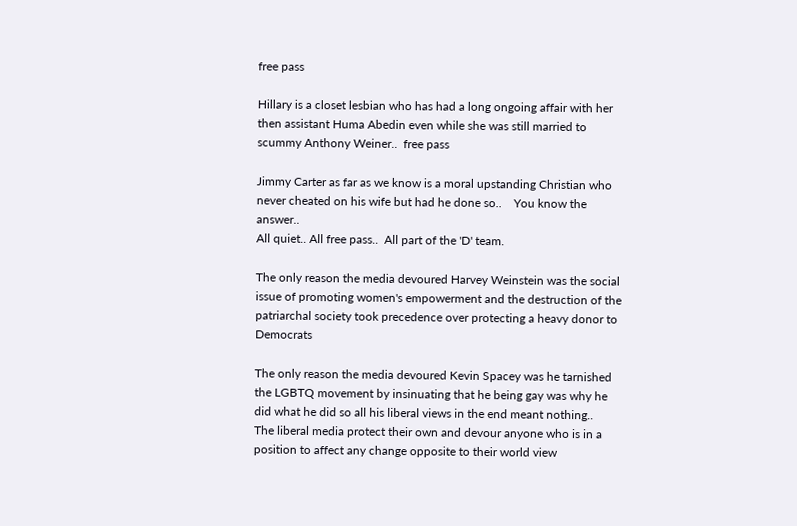free pass

Hillary is a closet lesbian who has had a long ongoing affair with her then assistant Huma Abedin even while she was still married to scummy Anthony Weiner..  free pass

Jimmy Carter as far as we know is a moral upstanding Christian who never cheated on his wife but had he done so..    You know the answer..
All quiet.. All free pass..  All part of the 'D' team.

The only reason the media devoured Harvey Weinstein was the social issue of promoting women's empowerment and the destruction of the patriarchal society took precedence over protecting a heavy donor to Democrats

The only reason the media devoured Kevin Spacey was he tarnished the LGBTQ movement by insinuating that he being gay was why he did what he did so all his liberal views in the end meant nothing..
The liberal media protect their own and devour anyone who is in a position to affect any change opposite to their world view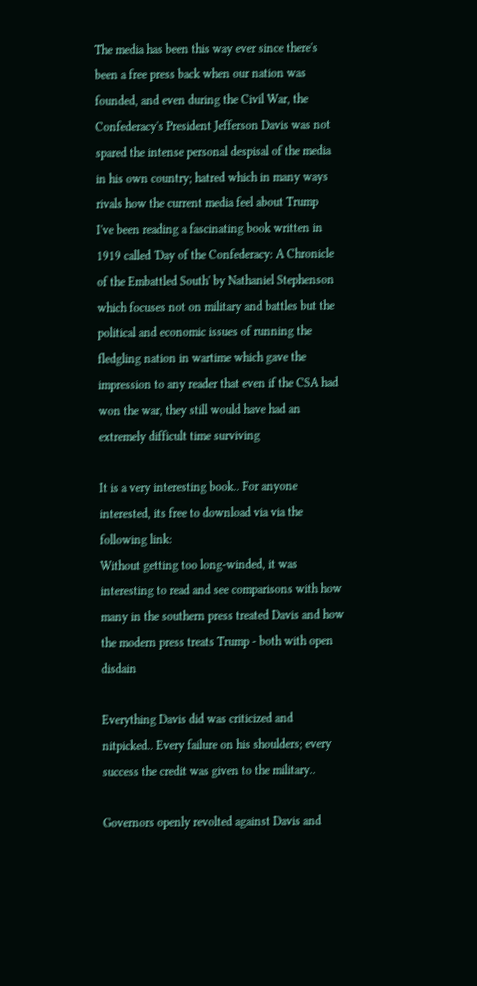The media has been this way ever since there's been a free press back when our nation was founded, and even during the Civil War, the Confederacy's President Jefferson Davis was not spared the intense personal despisal of the media in his own country; hatred which in many ways rivals how the current media feel about Trump
I've been reading a fascinating book written in 1919 called 'Day of the Confederacy: A Chronicle of the Embattled South' by Nathaniel Stephenson which focuses not on military and battles but the political and economic issues of running the fledgling nation in wartime which gave the impression to any reader that even if the CSA had won the war, they still would have had an extremely difficult time surviving

It is a very interesting book.. For anyone interested, its free to download via via the following link:
Without getting too long-winded, it was interesting to read and see comparisons with how many in the southern press treated Davis and how the modern press treats Trump - both with open disdain

Everything Davis did was criticized and nitpicked.. Every failure on his shoulders; every success the credit was given to the military..

Governors openly revolted against Davis and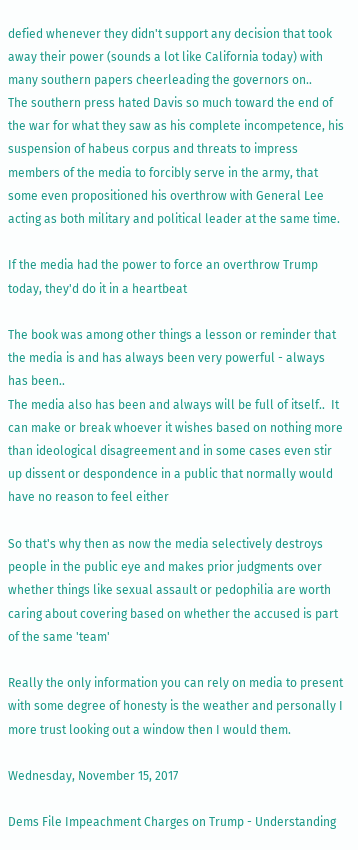defied whenever they didn't support any decision that took away their power (sounds a lot like California today) with many southern papers cheerleading the governors on..
The southern press hated Davis so much toward the end of the war for what they saw as his complete incompetence, his suspension of habeus corpus and threats to impress members of the media to forcibly serve in the army, that some even propositioned his overthrow with General Lee acting as both military and political leader at the same time.

If the media had the power to force an overthrow Trump today, they'd do it in a heartbeat

The book was among other things a lesson or reminder that the media is and has always been very powerful - always has been..
The media also has been and always will be full of itself..  It can make or break whoever it wishes based on nothing more than ideological disagreement and in some cases even stir up dissent or despondence in a public that normally would have no reason to feel either

So that's why then as now the media selectively destroys people in the public eye and makes prior judgments over whether things like sexual assault or pedophilia are worth caring about covering based on whether the accused is part of the same 'team'

Really the only information you can rely on media to present with some degree of honesty is the weather and personally I more trust looking out a window then I would them.

Wednesday, November 15, 2017

Dems File Impeachment Charges on Trump - Understanding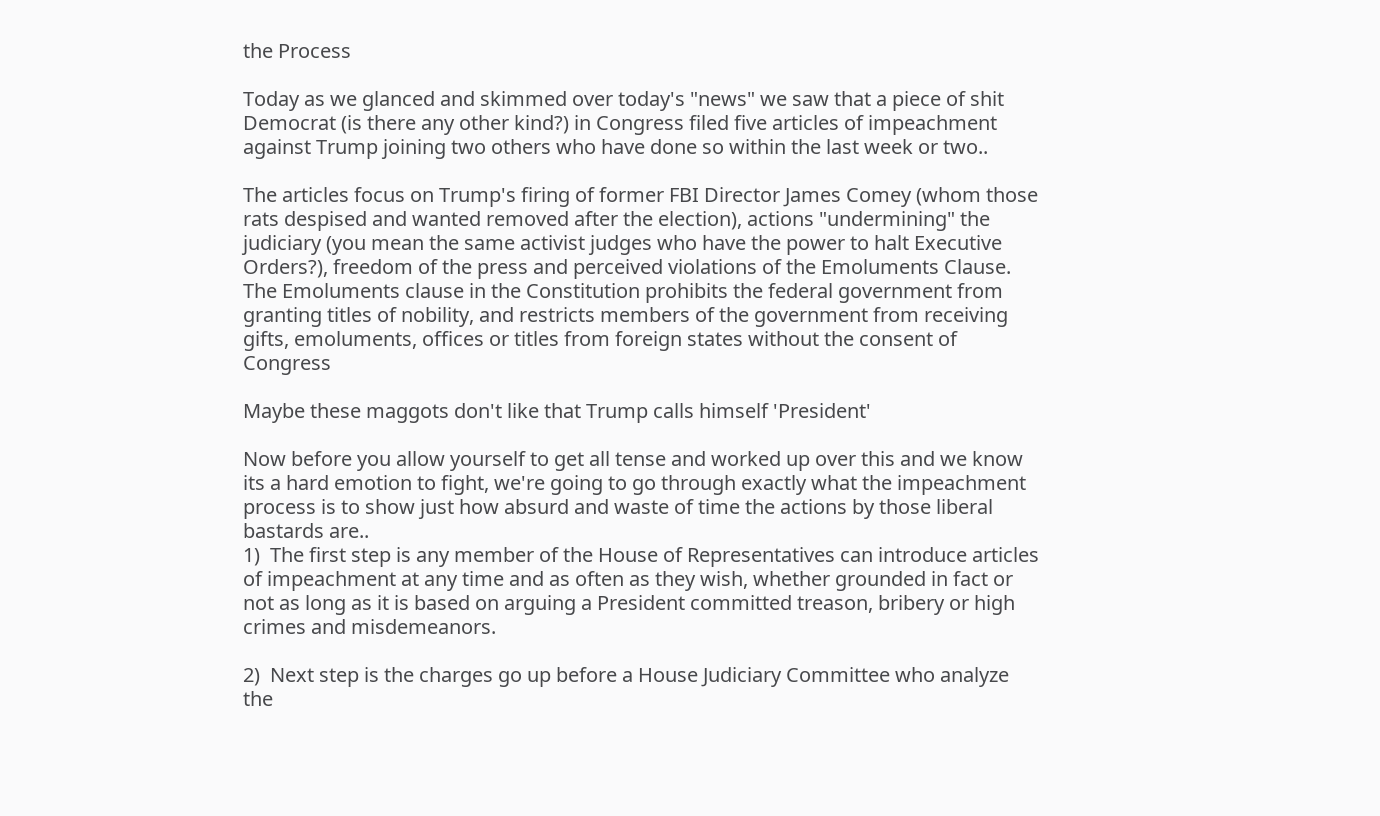the Process

Today as we glanced and skimmed over today's "news" we saw that a piece of shit Democrat (is there any other kind?) in Congress filed five articles of impeachment against Trump joining two others who have done so within the last week or two..

The articles focus on Trump's firing of former FBI Director James Comey (whom those rats despised and wanted removed after the election), actions "undermining" the judiciary (you mean the same activist judges who have the power to halt Executive Orders?), freedom of the press and perceived violations of the Emoluments Clause.
The Emoluments clause in the Constitution prohibits the federal government from granting titles of nobility, and restricts members of the government from receiving gifts, emoluments, offices or titles from foreign states without the consent of Congress

Maybe these maggots don't like that Trump calls himself 'President'

Now before you allow yourself to get all tense and worked up over this and we know its a hard emotion to fight, we're going to go through exactly what the impeachment process is to show just how absurd and waste of time the actions by those liberal bastards are..
1)  The first step is any member of the House of Representatives can introduce articles of impeachment at any time and as often as they wish, whether grounded in fact or not as long as it is based on arguing a President committed treason, bribery or high crimes and misdemeanors.

2)  Next step is the charges go up before a House Judiciary Committee who analyze the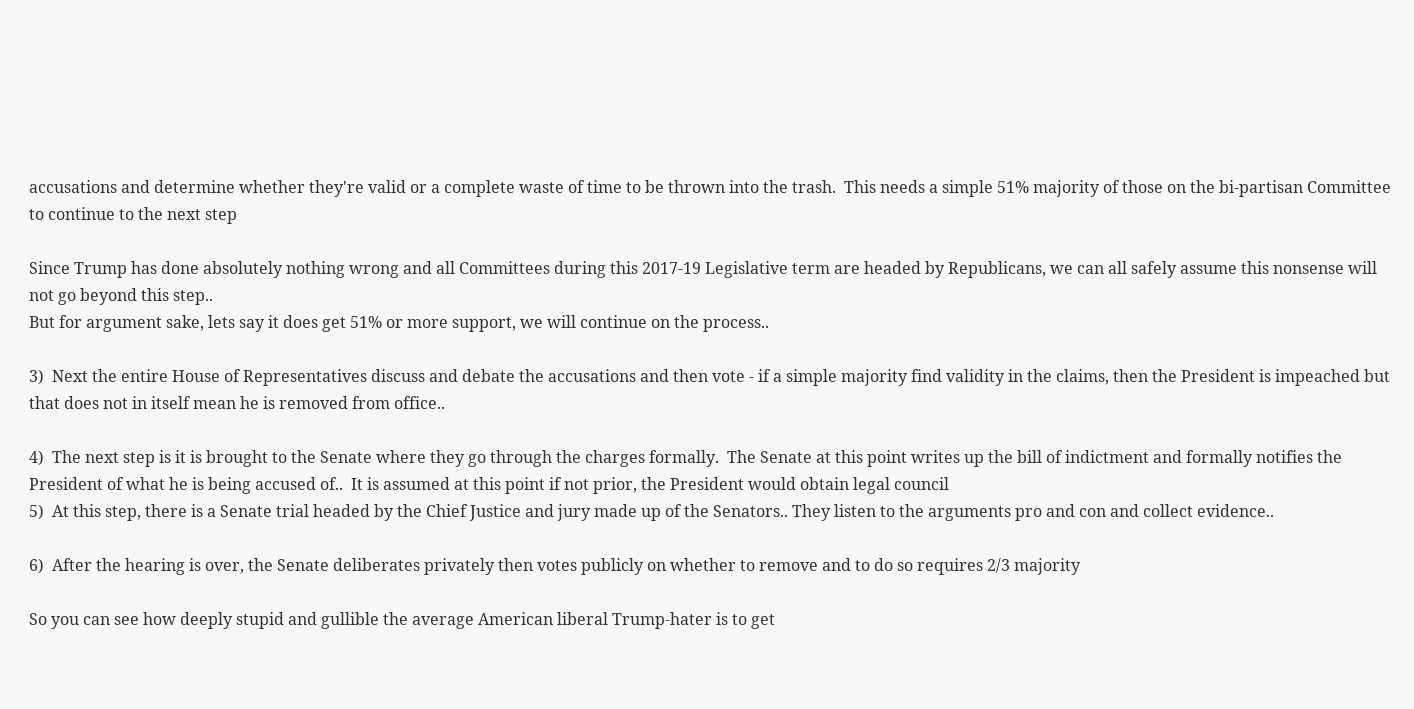accusations and determine whether they're valid or a complete waste of time to be thrown into the trash.  This needs a simple 51% majority of those on the bi-partisan Committee to continue to the next step

Since Trump has done absolutely nothing wrong and all Committees during this 2017-19 Legislative term are headed by Republicans, we can all safely assume this nonsense will not go beyond this step..
But for argument sake, lets say it does get 51% or more support, we will continue on the process..

3)  Next the entire House of Representatives discuss and debate the accusations and then vote - if a simple majority find validity in the claims, then the President is impeached but that does not in itself mean he is removed from office..

4)  The next step is it is brought to the Senate where they go through the charges formally.  The Senate at this point writes up the bill of indictment and formally notifies the President of what he is being accused of..  It is assumed at this point if not prior, the President would obtain legal council
5)  At this step, there is a Senate trial headed by the Chief Justice and jury made up of the Senators.. They listen to the arguments pro and con and collect evidence..

6)  After the hearing is over, the Senate deliberates privately then votes publicly on whether to remove and to do so requires 2/3 majority

So you can see how deeply stupid and gullible the average American liberal Trump-hater is to get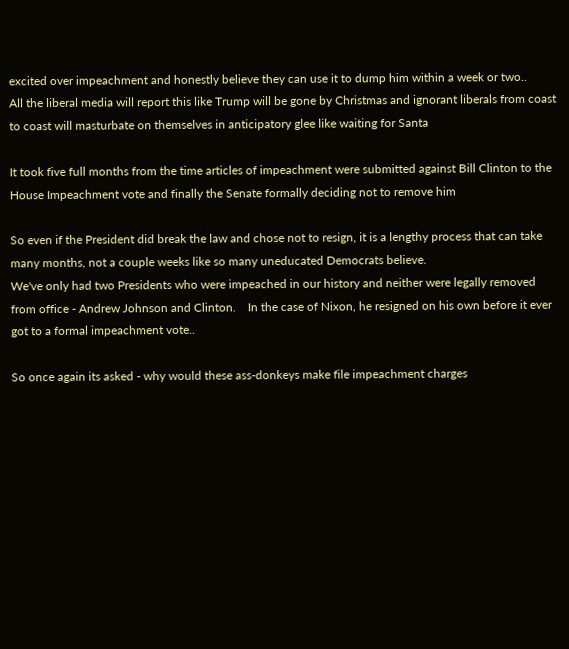excited over impeachment and honestly believe they can use it to dump him within a week or two..
All the liberal media will report this like Trump will be gone by Christmas and ignorant liberals from coast to coast will masturbate on themselves in anticipatory glee like waiting for Santa

It took five full months from the time articles of impeachment were submitted against Bill Clinton to the House Impeachment vote and finally the Senate formally deciding not to remove him

So even if the President did break the law and chose not to resign, it is a lengthy process that can take many months, not a couple weeks like so many uneducated Democrats believe.
We've only had two Presidents who were impeached in our history and neither were legally removed from office - Andrew Johnson and Clinton.    In the case of Nixon, he resigned on his own before it ever got to a formal impeachment vote..

So once again its asked - why would these ass-donkeys make file impeachment charges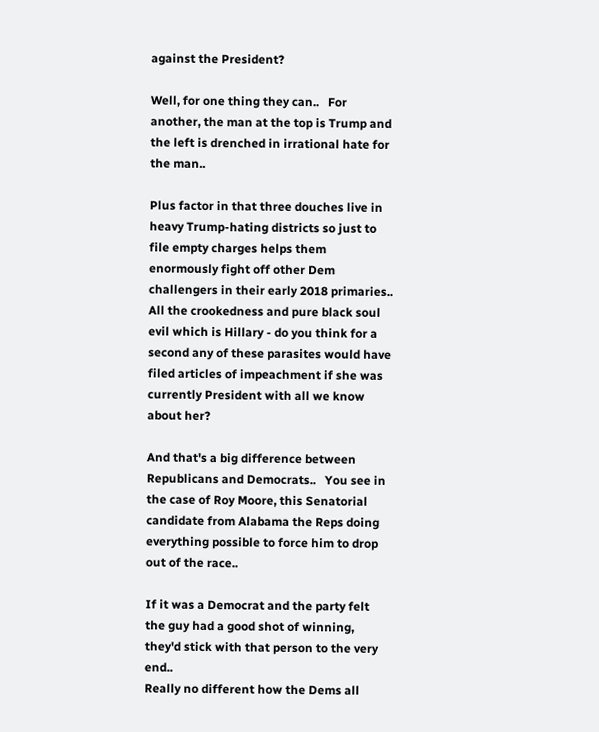against the President?

Well, for one thing they can..   For another, the man at the top is Trump and the left is drenched in irrational hate for the man..

Plus factor in that three douches live in heavy Trump-hating districts so just to file empty charges helps them enormously fight off other Dem challengers in their early 2018 primaries..
All the crookedness and pure black soul evil which is Hillary - do you think for a second any of these parasites would have filed articles of impeachment if she was currently President with all we know about her?

And that's a big difference between Republicans and Democrats..   You see in the case of Roy Moore, this Senatorial candidate from Alabama the Reps doing everything possible to force him to drop out of the race..

If it was a Democrat and the party felt the guy had a good shot of winning, they'd stick with that person to the very end..
Really no different how the Dems all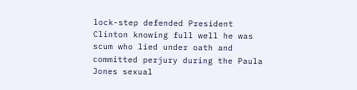lock-step defended President Clinton knowing full well he was scum who lied under oath and committed perjury during the Paula Jones sexual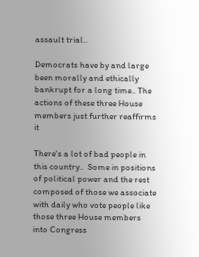assault trial..

Democrats have by and large been morally and ethically bankrupt for a long time.. The actions of these three House members just further reaffirms it

There's a lot of bad people in this country..  Some in positions of political power and the rest composed of those we associate with daily who vote people like those three House members into Congress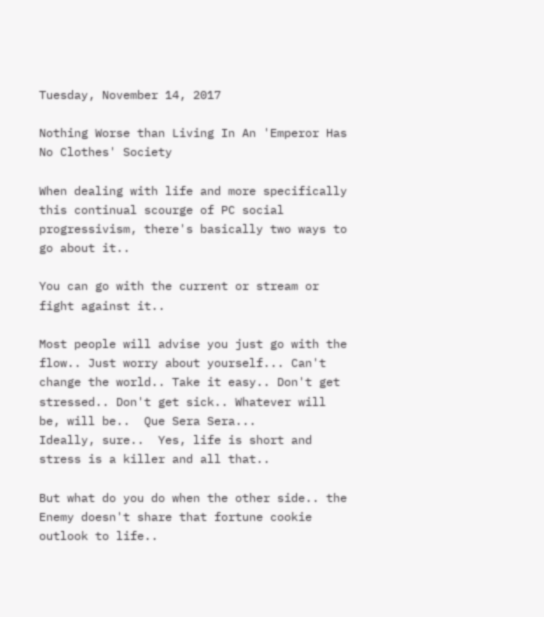Tuesday, November 14, 2017

Nothing Worse than Living In An 'Emperor Has No Clothes' Society

When dealing with life and more specifically this continual scourge of PC social progressivism, there's basically two ways to go about it..

You can go with the current or stream or fight against it..

Most people will advise you just go with the flow.. Just worry about yourself... Can't change the world.. Take it easy.. Don't get stressed.. Don't get sick.. Whatever will be, will be..  Que Sera Sera...
Ideally, sure..  Yes, life is short and stress is a killer and all that..

But what do you do when the other side.. the Enemy doesn't share that fortune cookie outlook to life..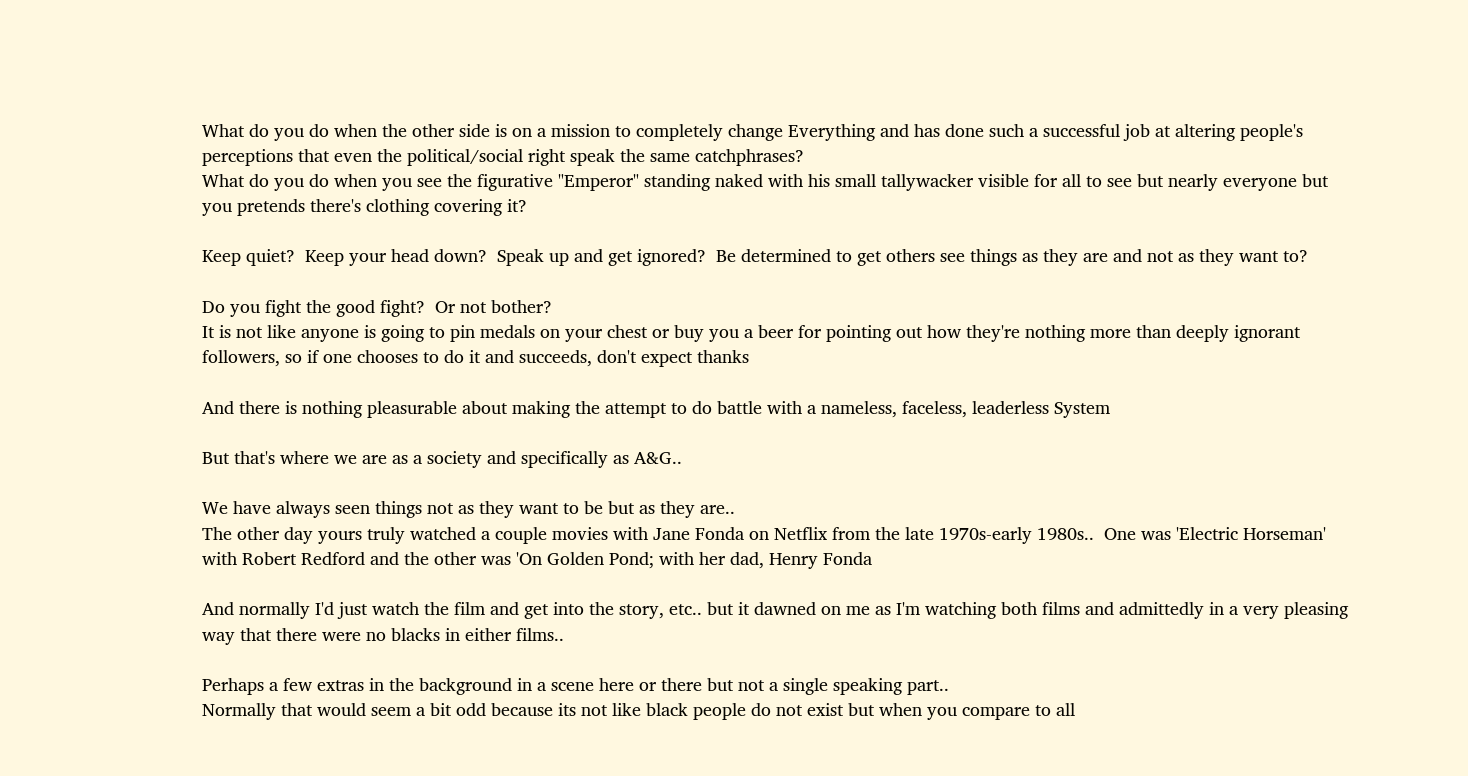What do you do when the other side is on a mission to completely change Everything and has done such a successful job at altering people's perceptions that even the political/social right speak the same catchphrases?
What do you do when you see the figurative "Emperor" standing naked with his small tallywacker visible for all to see but nearly everyone but you pretends there's clothing covering it?

Keep quiet?  Keep your head down?  Speak up and get ignored?  Be determined to get others see things as they are and not as they want to?

Do you fight the good fight?  Or not bother?
It is not like anyone is going to pin medals on your chest or buy you a beer for pointing out how they're nothing more than deeply ignorant followers, so if one chooses to do it and succeeds, don't expect thanks

And there is nothing pleasurable about making the attempt to do battle with a nameless, faceless, leaderless System

But that's where we are as a society and specifically as A&G..

We have always seen things not as they want to be but as they are..
The other day yours truly watched a couple movies with Jane Fonda on Netflix from the late 1970s-early 1980s..  One was 'Electric Horseman' with Robert Redford and the other was 'On Golden Pond; with her dad, Henry Fonda

And normally I'd just watch the film and get into the story, etc.. but it dawned on me as I'm watching both films and admittedly in a very pleasing way that there were no blacks in either films..

Perhaps a few extras in the background in a scene here or there but not a single speaking part..
Normally that would seem a bit odd because its not like black people do not exist but when you compare to all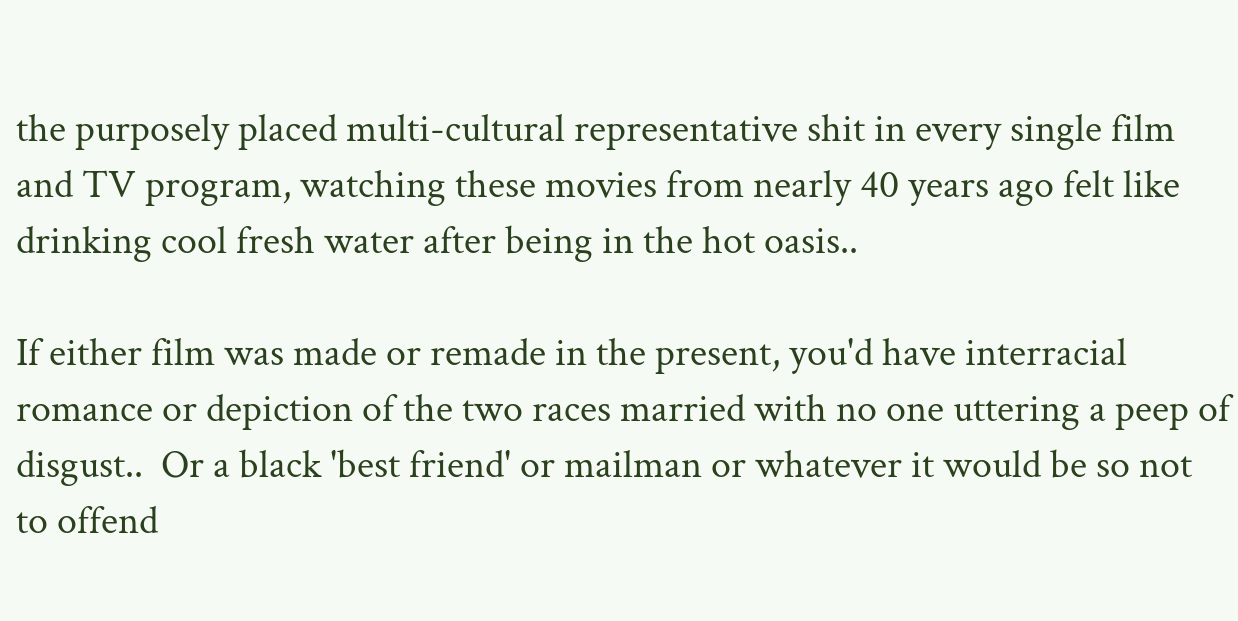the purposely placed multi-cultural representative shit in every single film and TV program, watching these movies from nearly 40 years ago felt like drinking cool fresh water after being in the hot oasis..

If either film was made or remade in the present, you'd have interracial romance or depiction of the two races married with no one uttering a peep of disgust..  Or a black 'best friend' or mailman or whatever it would be so not to offend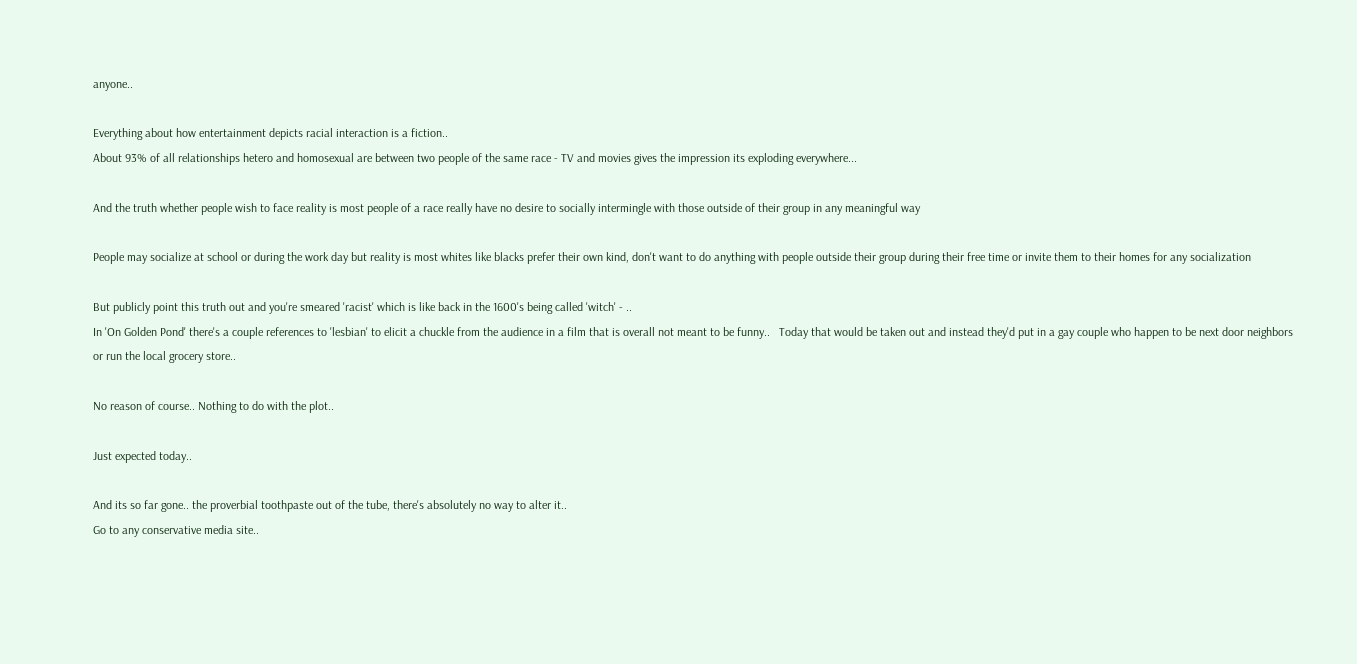anyone..

Everything about how entertainment depicts racial interaction is a fiction..
About 93% of all relationships hetero and homosexual are between two people of the same race - TV and movies gives the impression its exploding everywhere...

And the truth whether people wish to face reality is most people of a race really have no desire to socially intermingle with those outside of their group in any meaningful way

People may socialize at school or during the work day but reality is most whites like blacks prefer their own kind, don't want to do anything with people outside their group during their free time or invite them to their homes for any socialization

But publicly point this truth out and you're smeared 'racist' which is like back in the 1600's being called 'witch' - ..
In 'On Golden Pond' there's a couple references to 'lesbian' to elicit a chuckle from the audience in a film that is overall not meant to be funny..   Today that would be taken out and instead they'd put in a gay couple who happen to be next door neighbors or run the local grocery store..

No reason of course.. Nothing to do with the plot..

Just expected today..

And its so far gone.. the proverbial toothpaste out of the tube, there's absolutely no way to alter it..
Go to any conservative media site..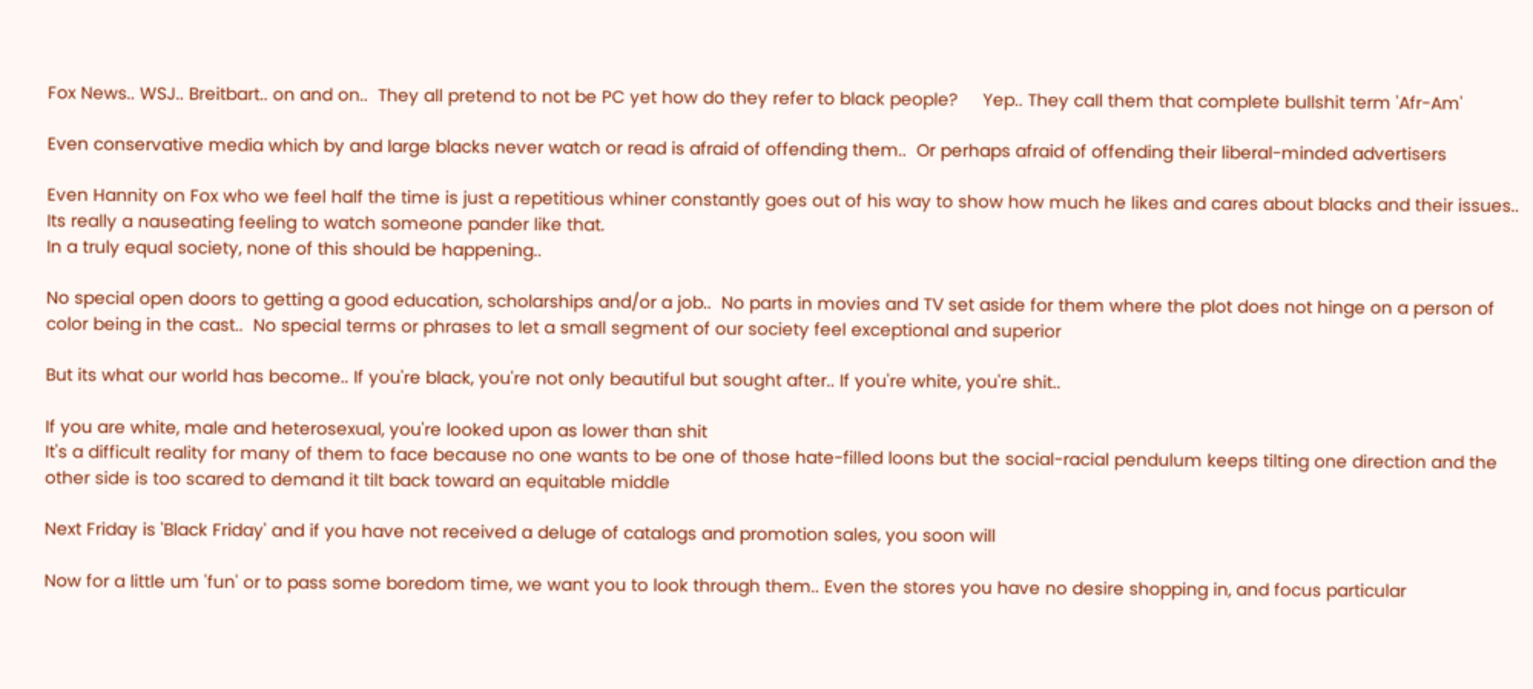Fox News.. WSJ.. Breitbart.. on and on..  They all pretend to not be PC yet how do they refer to black people?     Yep.. They call them that complete bullshit term 'Afr-Am'

Even conservative media which by and large blacks never watch or read is afraid of offending them..  Or perhaps afraid of offending their liberal-minded advertisers

Even Hannity on Fox who we feel half the time is just a repetitious whiner constantly goes out of his way to show how much he likes and cares about blacks and their issues..  Its really a nauseating feeling to watch someone pander like that.
In a truly equal society, none of this should be happening..

No special open doors to getting a good education, scholarships and/or a job..  No parts in movies and TV set aside for them where the plot does not hinge on a person of color being in the cast..  No special terms or phrases to let a small segment of our society feel exceptional and superior

But its what our world has become.. If you're black, you're not only beautiful but sought after.. If you're white, you're shit..

If you are white, male and heterosexual, you're looked upon as lower than shit
It's a difficult reality for many of them to face because no one wants to be one of those hate-filled loons but the social-racial pendulum keeps tilting one direction and the other side is too scared to demand it tilt back toward an equitable middle

Next Friday is 'Black Friday' and if you have not received a deluge of catalogs and promotion sales, you soon will

Now for a little um 'fun' or to pass some boredom time, we want you to look through them.. Even the stores you have no desire shopping in, and focus particular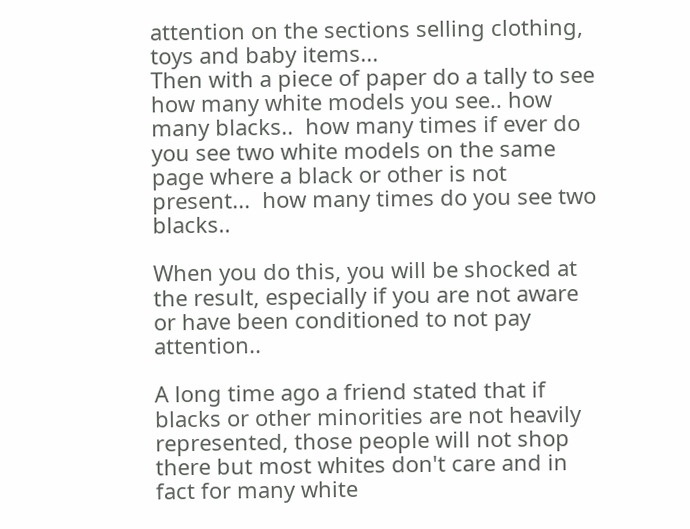attention on the sections selling clothing, toys and baby items...
Then with a piece of paper do a tally to see how many white models you see.. how many blacks..  how many times if ever do you see two white models on the same page where a black or other is not present...  how many times do you see two blacks..

When you do this, you will be shocked at the result, especially if you are not aware or have been conditioned to not pay attention..

A long time ago a friend stated that if blacks or other minorities are not heavily represented, those people will not shop there but most whites don't care and in fact for many white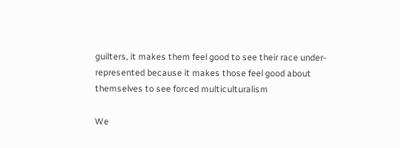guilters, it makes them feel good to see their race under-represented because it makes those feel good about themselves to see forced multiculturalism

We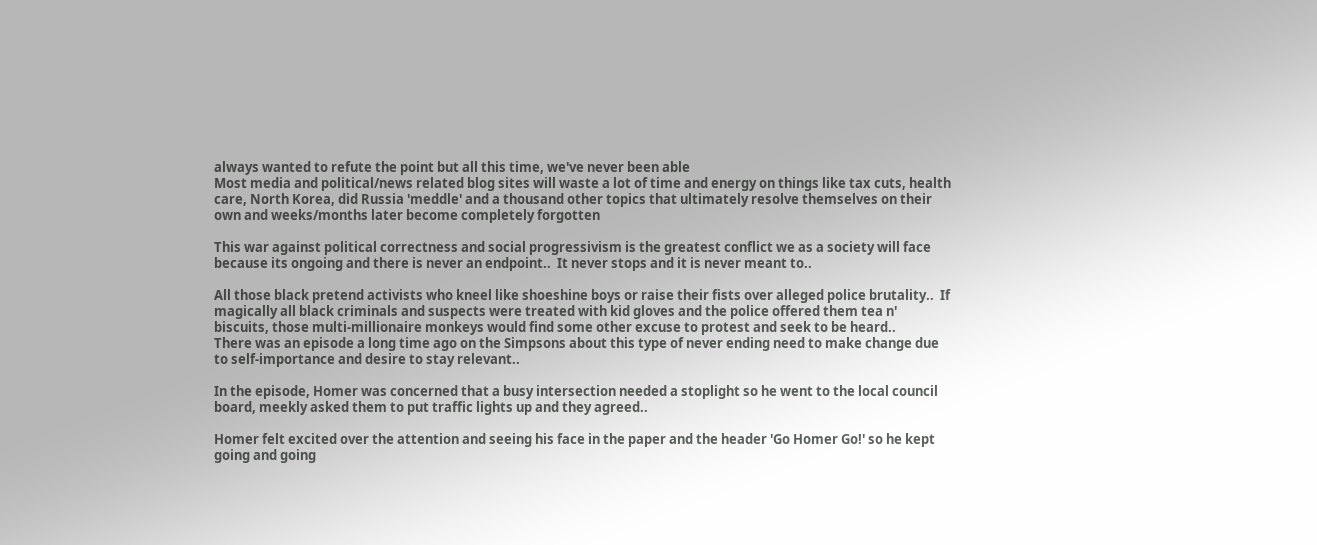always wanted to refute the point but all this time, we've never been able
Most media and political/news related blog sites will waste a lot of time and energy on things like tax cuts, health care, North Korea, did Russia 'meddle' and a thousand other topics that ultimately resolve themselves on their own and weeks/months later become completely forgotten

This war against political correctness and social progressivism is the greatest conflict we as a society will face because its ongoing and there is never an endpoint..  It never stops and it is never meant to..

All those black pretend activists who kneel like shoeshine boys or raise their fists over alleged police brutality..  If magically all black criminals and suspects were treated with kid gloves and the police offered them tea n' biscuits, those multi-millionaire monkeys would find some other excuse to protest and seek to be heard..
There was an episode a long time ago on the Simpsons about this type of never ending need to make change due to self-importance and desire to stay relevant..

In the episode, Homer was concerned that a busy intersection needed a stoplight so he went to the local council board, meekly asked them to put traffic lights up and they agreed..

Homer felt excited over the attention and seeing his face in the paper and the header 'Go Homer Go!' so he kept going and going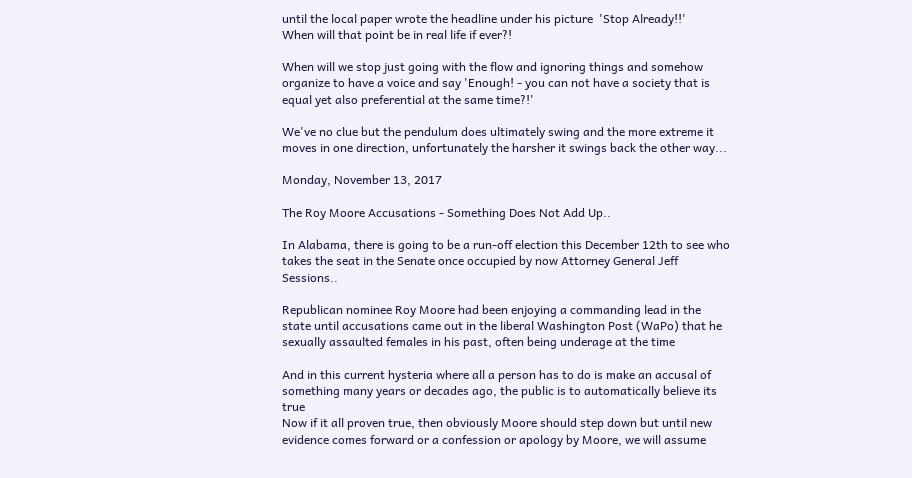until the local paper wrote the headline under his picture  'Stop Already!!'
When will that point be in real life if ever?!

When will we stop just going with the flow and ignoring things and somehow organize to have a voice and say 'Enough! - you can not have a society that is equal yet also preferential at the same time?!'

We've no clue but the pendulum does ultimately swing and the more extreme it moves in one direction, unfortunately the harsher it swings back the other way...

Monday, November 13, 2017

The Roy Moore Accusations - Something Does Not Add Up..

In Alabama, there is going to be a run-off election this December 12th to see who takes the seat in the Senate once occupied by now Attorney General Jeff Sessions..

Republican nominee Roy Moore had been enjoying a commanding lead in the state until accusations came out in the liberal Washington Post (WaPo) that he sexually assaulted females in his past, often being underage at the time

And in this current hysteria where all a person has to do is make an accusal of something many years or decades ago, the public is to automatically believe its true
Now if it all proven true, then obviously Moore should step down but until new evidence comes forward or a confession or apology by Moore, we will assume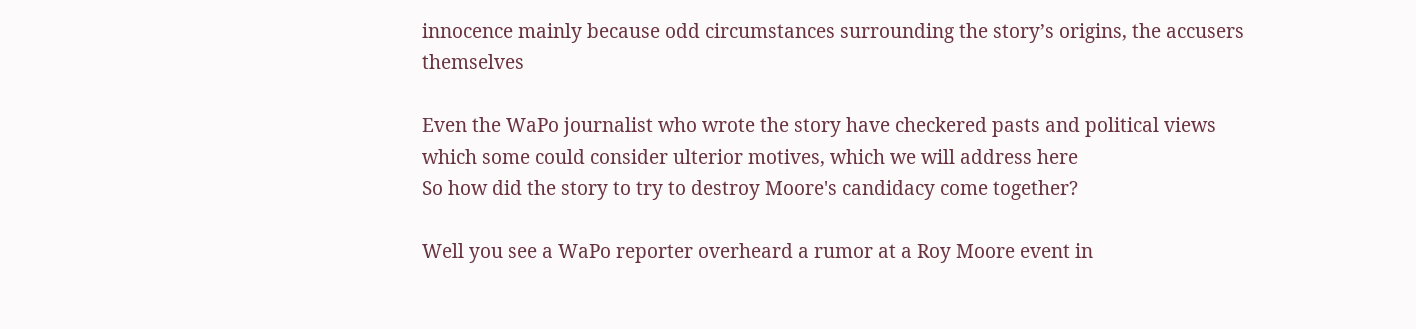innocence mainly because odd circumstances surrounding the story’s origins, the accusers themselves

Even the WaPo journalist who wrote the story have checkered pasts and political views which some could consider ulterior motives, which we will address here
So how did the story to try to destroy Moore's candidacy come together?

Well you see a WaPo reporter overheard a rumor at a Roy Moore event in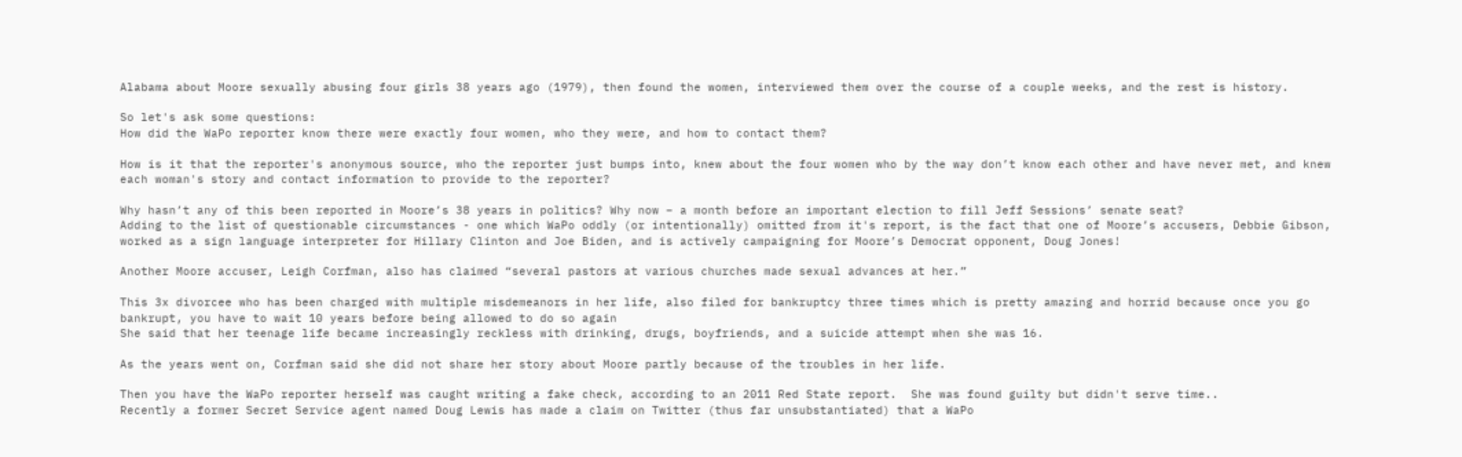Alabama about Moore sexually abusing four girls 38 years ago (1979), then found the women, interviewed them over the course of a couple weeks, and the rest is history.

So let's ask some questions:
How did the WaPo reporter know there were exactly four women, who they were, and how to contact them?

How is it that the reporter's anonymous source, who the reporter just bumps into, knew about the four women who by the way don’t know each other and have never met, and knew each woman's story and contact information to provide to the reporter?

Why hasn’t any of this been reported in Moore’s 38 years in politics? Why now – a month before an important election to fill Jeff Sessions’ senate seat?
Adding to the list of questionable circumstances - one which WaPo oddly (or intentionally) omitted from it's report, is the fact that one of Moore’s accusers, Debbie Gibson, worked as a sign language interpreter for Hillary Clinton and Joe Biden, and is actively campaigning for Moore’s Democrat opponent, Doug Jones!

Another Moore accuser, Leigh Corfman, also has claimed “several pastors at various churches made sexual advances at her.”

This 3x divorcee who has been charged with multiple misdemeanors in her life, also filed for bankruptcy three times which is pretty amazing and horrid because once you go bankrupt, you have to wait 10 years before being allowed to do so again
She said that her teenage life became increasingly reckless with drinking, drugs, boyfriends, and a suicide attempt when she was 16.

As the years went on, Corfman said she did not share her story about Moore partly because of the troubles in her life.

Then you have the WaPo reporter herself was caught writing a fake check, according to an 2011 Red State report.  She was found guilty but didn't serve time..
Recently a former Secret Service agent named Doug Lewis has made a claim on Twitter (thus far unsubstantiated) that a WaPo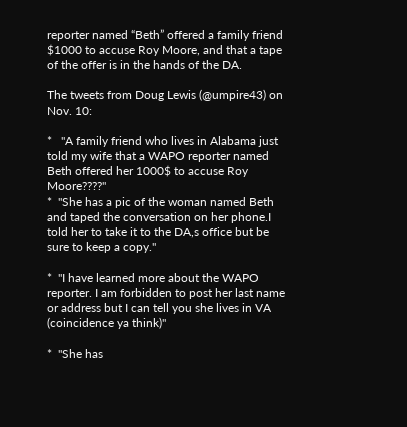reporter named “Beth” offered a family friend $1000 to accuse Roy Moore, and that a tape of the offer is in the hands of the DA.

The tweets from Doug Lewis (@umpire43) on Nov. 10:

*   "A family friend who lives in Alabama just told my wife that a WAPO reporter named Beth offered her 1000$ to accuse Roy Moore????"
*  "She has a pic of the woman named Beth and taped the conversation on her phone.I told her to take it to the DA,s office but be sure to keep a copy."

*  "I have learned more about the WAPO reporter. I am forbidden to post her last name or address but I can tell you she lives in VA (coincidence ya think)"

*  "She has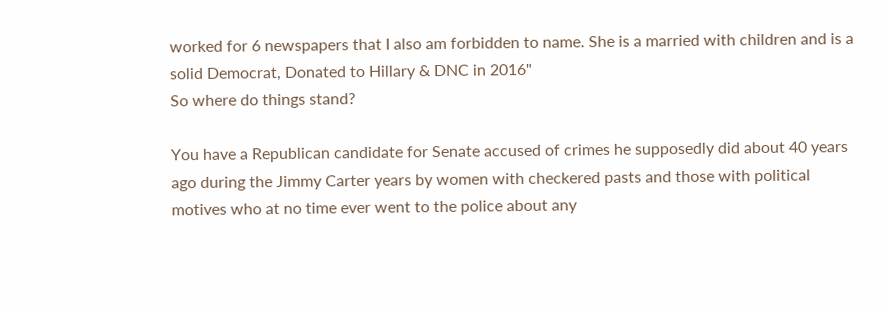worked for 6 newspapers that I also am forbidden to name. She is a married with children and is a solid Democrat, Donated to Hillary & DNC in 2016"
So where do things stand?

You have a Republican candidate for Senate accused of crimes he supposedly did about 40 years ago during the Jimmy Carter years by women with checkered pasts and those with political motives who at no time ever went to the police about any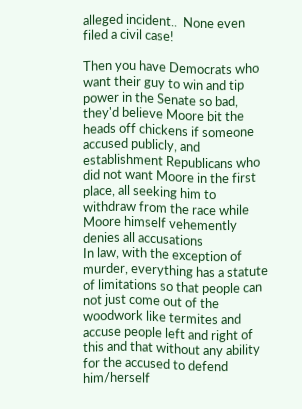alleged incident..  None even filed a civil case!

Then you have Democrats who want their guy to win and tip power in the Senate so bad, they'd believe Moore bit the heads off chickens if someone accused publicly, and establishment Republicans who did not want Moore in the first place, all seeking him to withdraw from the race while Moore himself vehemently denies all accusations
In law, with the exception of murder, everything has a statute of limitations so that people can not just come out of the woodwork like termites and accuse people left and right of this and that without any ability for the accused to defend him/herself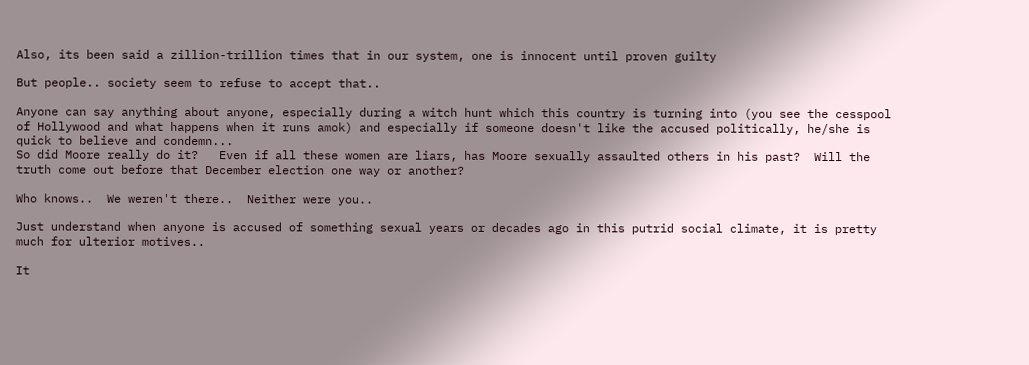Also, its been said a zillion-trillion times that in our system, one is innocent until proven guilty

But people.. society seem to refuse to accept that..

Anyone can say anything about anyone, especially during a witch hunt which this country is turning into (you see the cesspool of Hollywood and what happens when it runs amok) and especially if someone doesn't like the accused politically, he/she is quick to believe and condemn...
So did Moore really do it?   Even if all these women are liars, has Moore sexually assaulted others in his past?  Will the truth come out before that December election one way or another?

Who knows..  We weren't there..  Neither were you..

Just understand when anyone is accused of something sexual years or decades ago in this putrid social climate, it is pretty much for ulterior motives..

It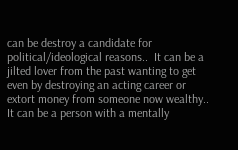can be destroy a candidate for political/ideological reasons..  It can be a jilted lover from the past wanting to get even by destroying an acting career or extort money from someone now wealthy..  It can be a person with a mentally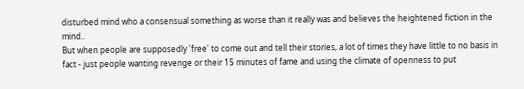disturbed mind who a consensual something as worse than it really was and believes the heightened fiction in the mind..
But when people are supposedly 'free' to come out and tell their stories, a lot of times they have little to no basis in fact - just people wanting revenge or their 15 minutes of fame and using the climate of openness to put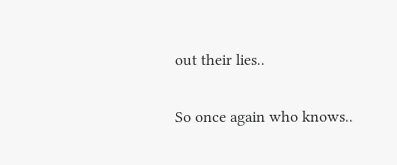out their lies..

So once again who knows..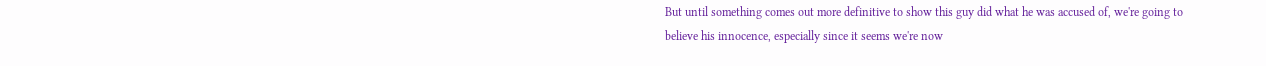But until something comes out more definitive to show this guy did what he was accused of, we're going to believe his innocence, especially since it seems we're now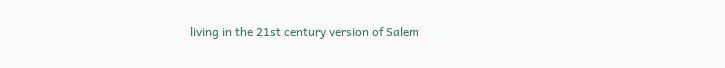living in the 21st century version of Salem